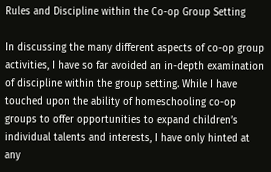Rules and Discipline within the Co-op Group Setting

In discussing the many different aspects of co-op group activities, I have so far avoided an in-depth examination of discipline within the group setting. While I have touched upon the ability of homeschooling co-op groups to offer opportunities to expand children’s individual talents and interests, I have only hinted at any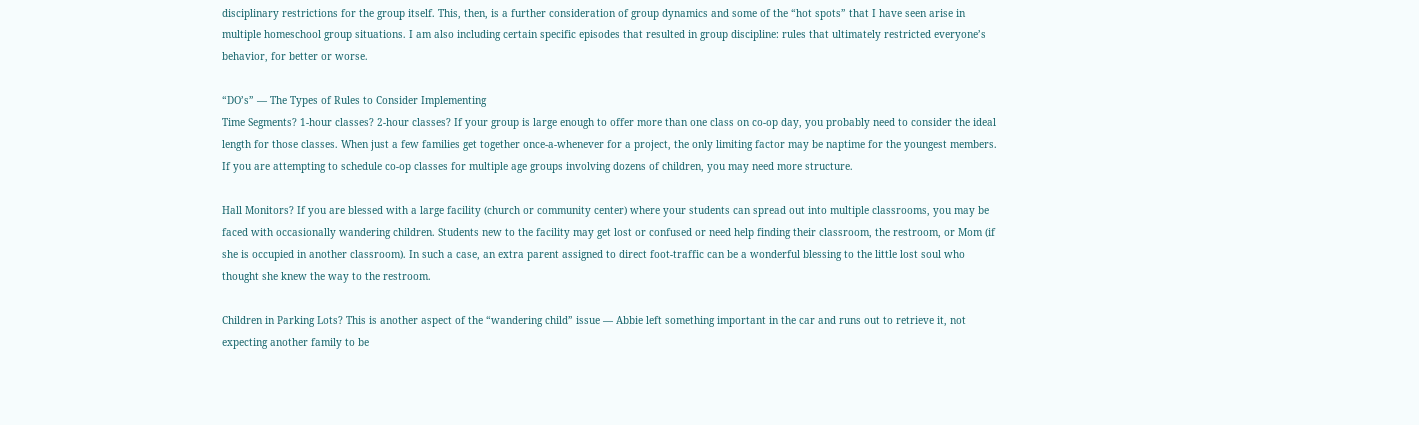disciplinary restrictions for the group itself. This, then, is a further consideration of group dynamics and some of the “hot spots” that I have seen arise in multiple homeschool group situations. I am also including certain specific episodes that resulted in group discipline: rules that ultimately restricted everyone’s behavior, for better or worse.

“DO’s” — The Types of Rules to Consider Implementing
Time Segments? 1-hour classes? 2-hour classes? If your group is large enough to offer more than one class on co-op day, you probably need to consider the ideal length for those classes. When just a few families get together once-a-whenever for a project, the only limiting factor may be naptime for the youngest members. If you are attempting to schedule co-op classes for multiple age groups involving dozens of children, you may need more structure.

Hall Monitors? If you are blessed with a large facility (church or community center) where your students can spread out into multiple classrooms, you may be faced with occasionally wandering children. Students new to the facility may get lost or confused or need help finding their classroom, the restroom, or Mom (if she is occupied in another classroom). In such a case, an extra parent assigned to direct foot-traffic can be a wonderful blessing to the little lost soul who thought she knew the way to the restroom.

Children in Parking Lots? This is another aspect of the “wandering child” issue — Abbie left something important in the car and runs out to retrieve it, not expecting another family to be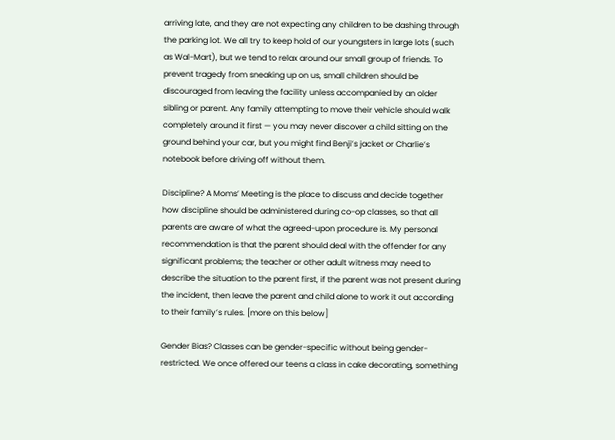arriving late, and they are not expecting any children to be dashing through the parking lot. We all try to keep hold of our youngsters in large lots (such as Wal-Mart), but we tend to relax around our small group of friends. To prevent tragedy from sneaking up on us, small children should be discouraged from leaving the facility unless accompanied by an older sibling or parent. Any family attempting to move their vehicle should walk completely around it first — you may never discover a child sitting on the ground behind your car, but you might find Benji’s jacket or Charlie’s notebook before driving off without them.

Discipline? A Moms’ Meeting is the place to discuss and decide together how discipline should be administered during co-op classes, so that all parents are aware of what the agreed-upon procedure is. My personal recommendation is that the parent should deal with the offender for any significant problems; the teacher or other adult witness may need to describe the situation to the parent first, if the parent was not present during the incident, then leave the parent and child alone to work it out according to their family’s rules. [more on this below]

Gender Bias? Classes can be gender-specific without being gender-restricted. We once offered our teens a class in cake decorating, something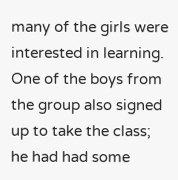many of the girls were interested in learning. One of the boys from the group also signed up to take the class; he had had some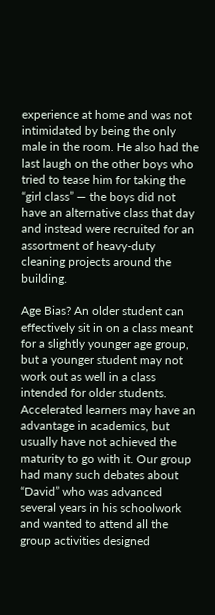experience at home and was not intimidated by being the only male in the room. He also had the last laugh on the other boys who tried to tease him for taking the “girl class” — the boys did not have an alternative class that day and instead were recruited for an assortment of heavy-duty cleaning projects around the building.

Age Bias? An older student can effectively sit in on a class meant for a slightly younger age group, but a younger student may not work out as well in a class intended for older students. Accelerated learners may have an advantage in academics, but usually have not achieved the maturity to go with it. Our group had many such debates about “David” who was advanced several years in his schoolwork and wanted to attend all the group activities designed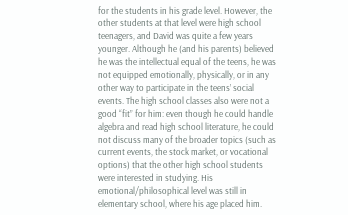for the students in his grade level. However, the other students at that level were high school teenagers, and David was quite a few years younger. Although he (and his parents) believed he was the intellectual equal of the teens, he was not equipped emotionally, physically, or in any other way to participate in the teens’ social events. The high school classes also were not a good “fit” for him: even though he could handle algebra and read high school literature, he could not discuss many of the broader topics (such as current events, the stock market, or vocational options) that the other high school students were interested in studying. His emotional/philosophical level was still in elementary school, where his age placed him.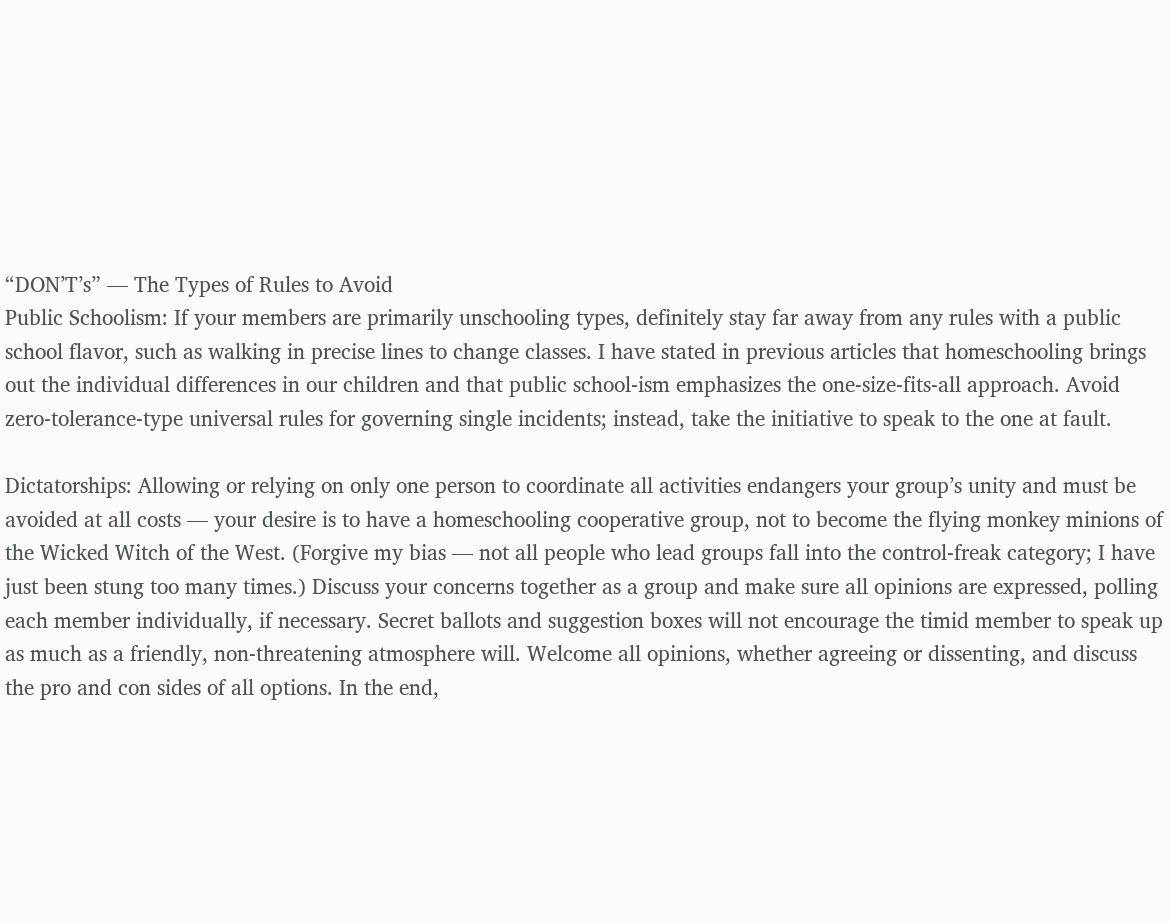“DON’T’s” — The Types of Rules to Avoid
Public Schoolism: If your members are primarily unschooling types, definitely stay far away from any rules with a public school flavor, such as walking in precise lines to change classes. I have stated in previous articles that homeschooling brings out the individual differences in our children and that public school-ism emphasizes the one-size-fits-all approach. Avoid zero-tolerance-type universal rules for governing single incidents; instead, take the initiative to speak to the one at fault.

Dictatorships: Allowing or relying on only one person to coordinate all activities endangers your group’s unity and must be avoided at all costs — your desire is to have a homeschooling cooperative group, not to become the flying monkey minions of the Wicked Witch of the West. (Forgive my bias — not all people who lead groups fall into the control-freak category; I have just been stung too many times.) Discuss your concerns together as a group and make sure all opinions are expressed, polling each member individually, if necessary. Secret ballots and suggestion boxes will not encourage the timid member to speak up as much as a friendly, non-threatening atmosphere will. Welcome all opinions, whether agreeing or dissenting, and discuss the pro and con sides of all options. In the end,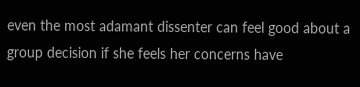even the most adamant dissenter can feel good about a group decision if she feels her concerns have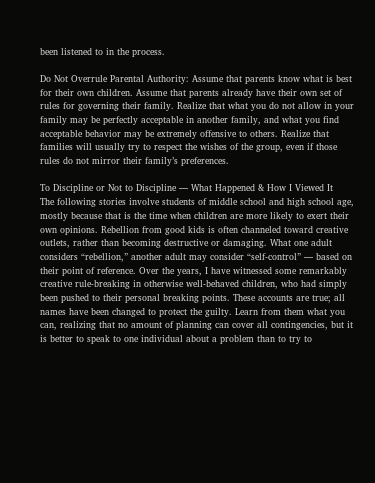been listened to in the process.

Do Not Overrule Parental Authority: Assume that parents know what is best for their own children. Assume that parents already have their own set of rules for governing their family. Realize that what you do not allow in your family may be perfectly acceptable in another family, and what you find acceptable behavior may be extremely offensive to others. Realize that families will usually try to respect the wishes of the group, even if those rules do not mirror their family’s preferences.

To Discipline or Not to Discipline — What Happened & How I Viewed It
The following stories involve students of middle school and high school age, mostly because that is the time when children are more likely to exert their own opinions. Rebellion from good kids is often channeled toward creative outlets, rather than becoming destructive or damaging. What one adult considers “rebellion,” another adult may consider “self-control” — based on their point of reference. Over the years, I have witnessed some remarkably creative rule-breaking in otherwise well-behaved children, who had simply been pushed to their personal breaking points. These accounts are true; all names have been changed to protect the guilty. Learn from them what you can, realizing that no amount of planning can cover all contingencies, but it is better to speak to one individual about a problem than to try to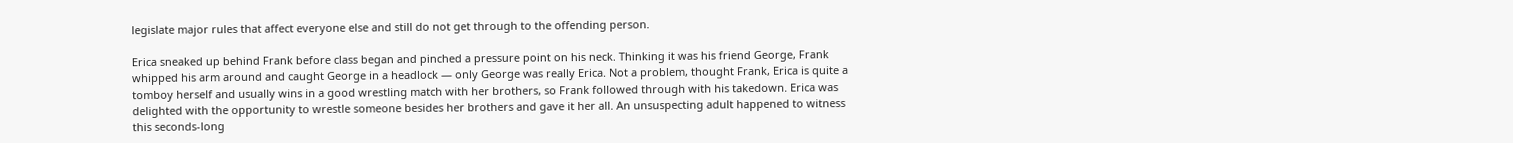legislate major rules that affect everyone else and still do not get through to the offending person.

Erica sneaked up behind Frank before class began and pinched a pressure point on his neck. Thinking it was his friend George, Frank whipped his arm around and caught George in a headlock — only George was really Erica. Not a problem, thought Frank, Erica is quite a tomboy herself and usually wins in a good wrestling match with her brothers, so Frank followed through with his takedown. Erica was delighted with the opportunity to wrestle someone besides her brothers and gave it her all. An unsuspecting adult happened to witness this seconds-long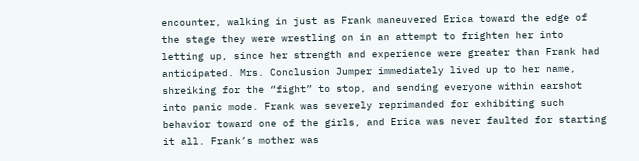encounter, walking in just as Frank maneuvered Erica toward the edge of the stage they were wrestling on in an attempt to frighten her into letting up, since her strength and experience were greater than Frank had anticipated. Mrs. Conclusion Jumper immediately lived up to her name, shreiking for the “fight” to stop, and sending everyone within earshot into panic mode. Frank was severely reprimanded for exhibiting such behavior toward one of the girls, and Erica was never faulted for starting it all. Frank’s mother was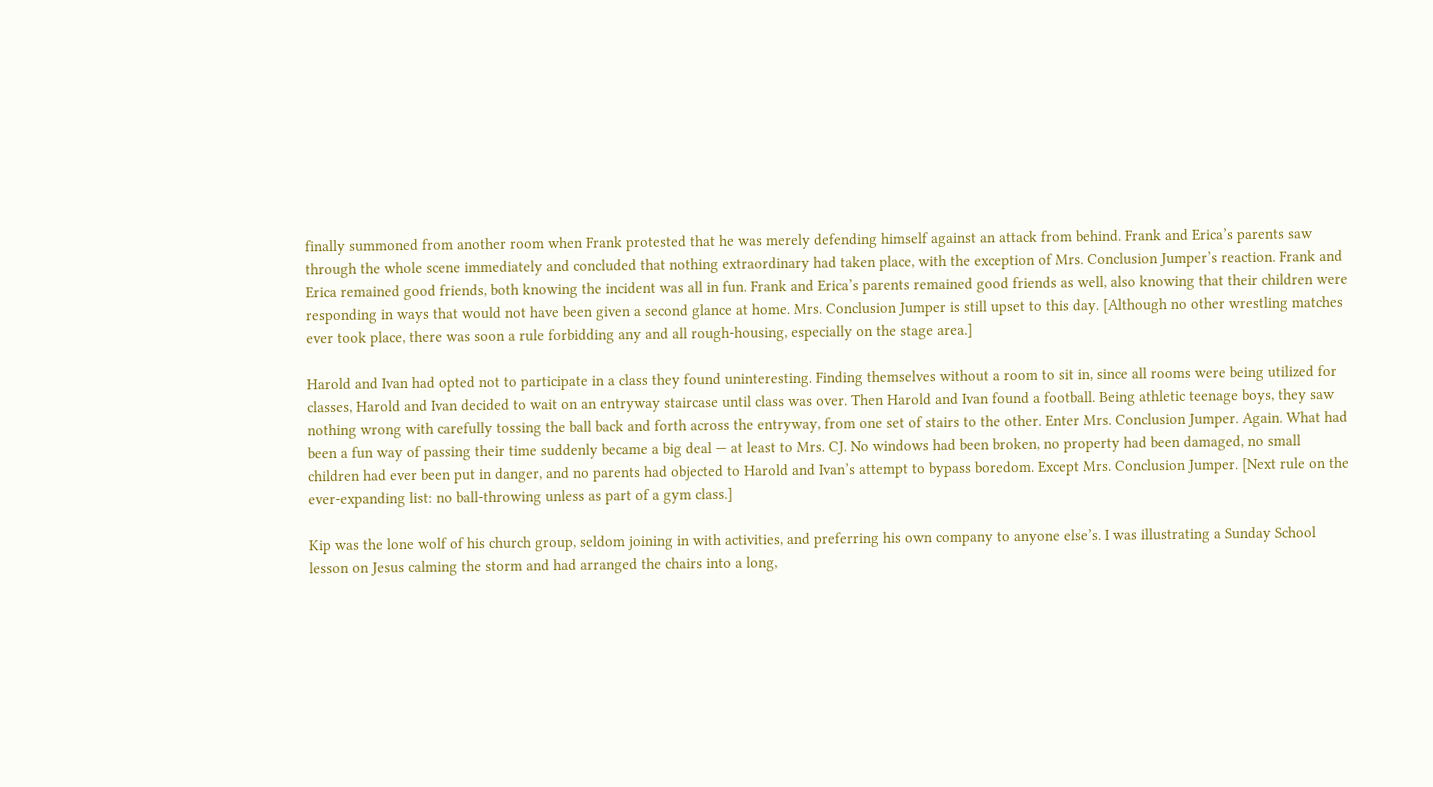finally summoned from another room when Frank protested that he was merely defending himself against an attack from behind. Frank and Erica’s parents saw through the whole scene immediately and concluded that nothing extraordinary had taken place, with the exception of Mrs. Conclusion Jumper’s reaction. Frank and Erica remained good friends, both knowing the incident was all in fun. Frank and Erica’s parents remained good friends as well, also knowing that their children were responding in ways that would not have been given a second glance at home. Mrs. Conclusion Jumper is still upset to this day. [Although no other wrestling matches ever took place, there was soon a rule forbidding any and all rough-housing, especially on the stage area.]

Harold and Ivan had opted not to participate in a class they found uninteresting. Finding themselves without a room to sit in, since all rooms were being utilized for classes, Harold and Ivan decided to wait on an entryway staircase until class was over. Then Harold and Ivan found a football. Being athletic teenage boys, they saw nothing wrong with carefully tossing the ball back and forth across the entryway, from one set of stairs to the other. Enter Mrs. Conclusion Jumper. Again. What had been a fun way of passing their time suddenly became a big deal — at least to Mrs. CJ. No windows had been broken, no property had been damaged, no small children had ever been put in danger, and no parents had objected to Harold and Ivan’s attempt to bypass boredom. Except Mrs. Conclusion Jumper. [Next rule on the ever-expanding list: no ball-throwing unless as part of a gym class.]

Kip was the lone wolf of his church group, seldom joining in with activities, and preferring his own company to anyone else’s. I was illustrating a Sunday School lesson on Jesus calming the storm and had arranged the chairs into a long,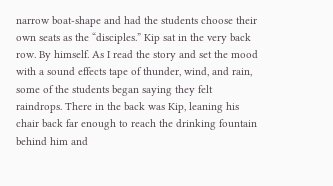narrow boat-shape and had the students choose their own seats as the “disciples.” Kip sat in the very back row. By himself. As I read the story and set the mood with a sound effects tape of thunder, wind, and rain, some of the students began saying they felt raindrops. There in the back was Kip, leaning his chair back far enough to reach the drinking fountain behind him and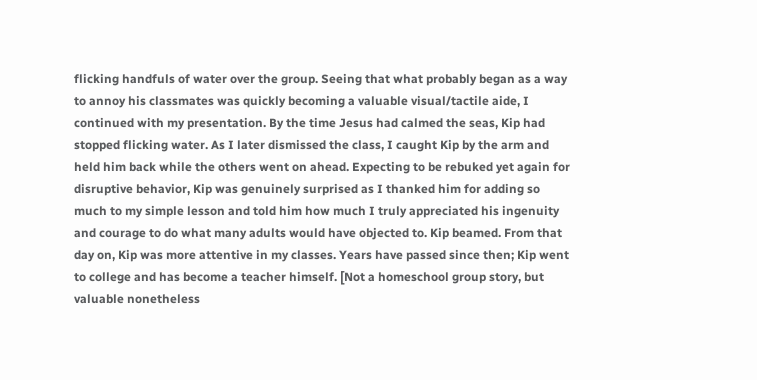flicking handfuls of water over the group. Seeing that what probably began as a way to annoy his classmates was quickly becoming a valuable visual/tactile aide, I continued with my presentation. By the time Jesus had calmed the seas, Kip had stopped flicking water. As I later dismissed the class, I caught Kip by the arm and held him back while the others went on ahead. Expecting to be rebuked yet again for disruptive behavior, Kip was genuinely surprised as I thanked him for adding so much to my simple lesson and told him how much I truly appreciated his ingenuity and courage to do what many adults would have objected to. Kip beamed. From that day on, Kip was more attentive in my classes. Years have passed since then; Kip went to college and has become a teacher himself. [Not a homeschool group story, but valuable nonetheless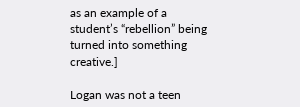as an example of a student’s “rebellion” being turned into something creative.]

Logan was not a teen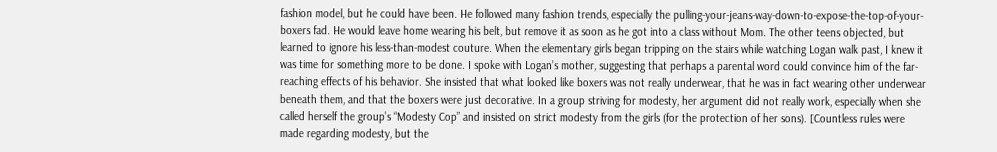fashion model, but he could have been. He followed many fashion trends, especially the pulling-your-jeans-way-down-to-expose-the-top-of-your-boxers fad. He would leave home wearing his belt, but remove it as soon as he got into a class without Mom. The other teens objected, but learned to ignore his less-than-modest couture. When the elementary girls began tripping on the stairs while watching Logan walk past, I knew it was time for something more to be done. I spoke with Logan’s mother, suggesting that perhaps a parental word could convince him of the far-reaching effects of his behavior. She insisted that what looked like boxers was not really underwear, that he was in fact wearing other underwear beneath them, and that the boxers were just decorative. In a group striving for modesty, her argument did not really work, especially when she called herself the group’s “Modesty Cop” and insisted on strict modesty from the girls (for the protection of her sons). [Countless rules were made regarding modesty, but the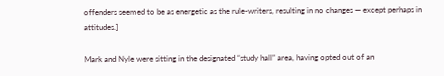offenders seemed to be as energetic as the rule-writers, resulting in no changes — except perhaps in attitudes.]

Mark and Nyle were sitting in the designated “study hall” area, having opted out of an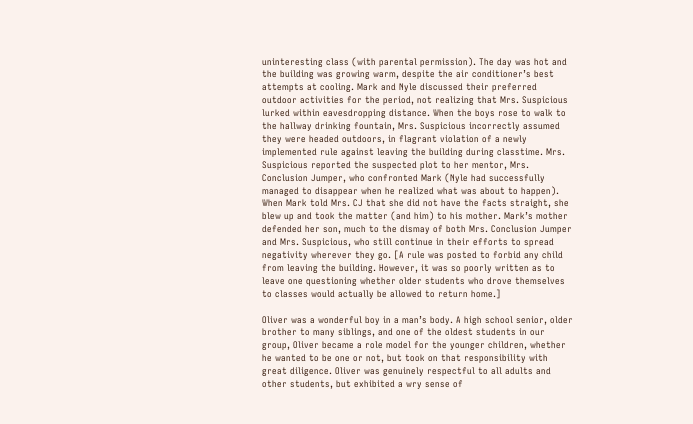uninteresting class (with parental permission). The day was hot and the building was growing warm, despite the air conditioner’s best attempts at cooling. Mark and Nyle discussed their preferred outdoor activities for the period, not realizing that Mrs. Suspicious lurked within eavesdropping distance. When the boys rose to walk to the hallway drinking fountain, Mrs. Suspicious incorrectly assumed they were headed outdoors, in flagrant violation of a newly implemented rule against leaving the building during classtime. Mrs. Suspicious reported the suspected plot to her mentor, Mrs. Conclusion Jumper, who confronted Mark (Nyle had successfully managed to disappear when he realized what was about to happen). When Mark told Mrs. CJ that she did not have the facts straight, she blew up and took the matter (and him) to his mother. Mark’s mother defended her son, much to the dismay of both Mrs. Conclusion Jumper and Mrs. Suspicious, who still continue in their efforts to spread negativity wherever they go. [A rule was posted to forbid any child from leaving the building. However, it was so poorly written as to leave one questioning whether older students who drove themselves to classes would actually be allowed to return home.]

Oliver was a wonderful boy in a man’s body. A high school senior, older brother to many siblings, and one of the oldest students in our group, Oliver became a role model for the younger children, whether he wanted to be one or not, but took on that responsibility with great diligence. Oliver was genuinely respectful to all adults and other students, but exhibited a wry sense of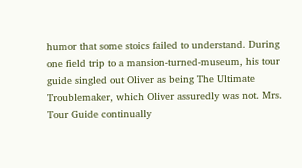humor that some stoics failed to understand. During one field trip to a mansion-turned-museum, his tour guide singled out Oliver as being The Ultimate Troublemaker, which Oliver assuredly was not. Mrs. Tour Guide continually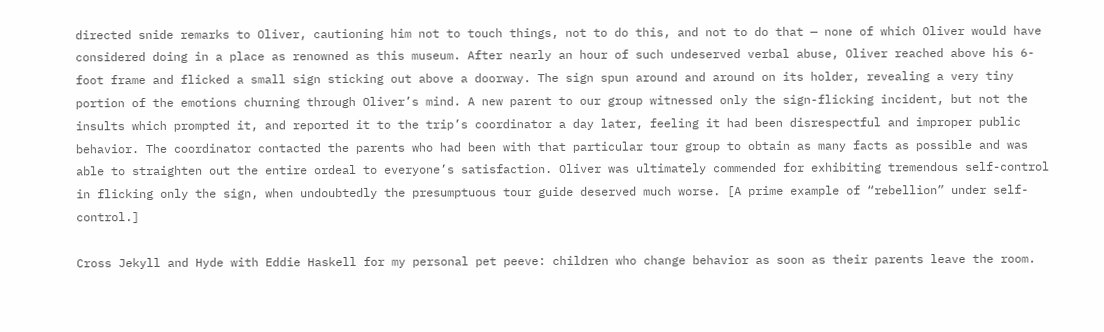directed snide remarks to Oliver, cautioning him not to touch things, not to do this, and not to do that — none of which Oliver would have considered doing in a place as renowned as this museum. After nearly an hour of such undeserved verbal abuse, Oliver reached above his 6-foot frame and flicked a small sign sticking out above a doorway. The sign spun around and around on its holder, revealing a very tiny portion of the emotions churning through Oliver’s mind. A new parent to our group witnessed only the sign-flicking incident, but not the insults which prompted it, and reported it to the trip’s coordinator a day later, feeling it had been disrespectful and improper public behavior. The coordinator contacted the parents who had been with that particular tour group to obtain as many facts as possible and was able to straighten out the entire ordeal to everyone’s satisfaction. Oliver was ultimately commended for exhibiting tremendous self-control in flicking only the sign, when undoubtedly the presumptuous tour guide deserved much worse. [A prime example of “rebellion” under self-control.]

Cross Jekyll and Hyde with Eddie Haskell for my personal pet peeve: children who change behavior as soon as their parents leave the room.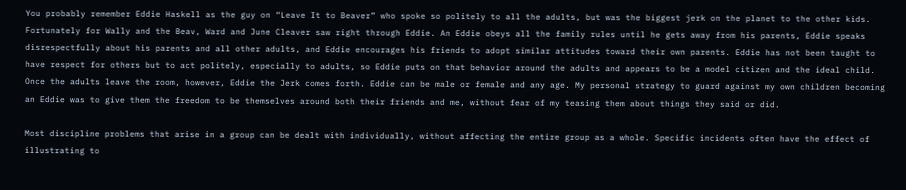You probably remember Eddie Haskell as the guy on “Leave It to Beaver” who spoke so politely to all the adults, but was the biggest jerk on the planet to the other kids. Fortunately for Wally and the Beav, Ward and June Cleaver saw right through Eddie. An Eddie obeys all the family rules until he gets away from his parents, Eddie speaks disrespectfully about his parents and all other adults, and Eddie encourages his friends to adopt similar attitudes toward their own parents. Eddie has not been taught to have respect for others but to act politely, especially to adults, so Eddie puts on that behavior around the adults and appears to be a model citizen and the ideal child. Once the adults leave the room, however, Eddie the Jerk comes forth. Eddie can be male or female and any age. My personal strategy to guard against my own children becoming an Eddie was to give them the freedom to be themselves around both their friends and me, without fear of my teasing them about things they said or did.

Most discipline problems that arise in a group can be dealt with individually, without affecting the entire group as a whole. Specific incidents often have the effect of illustrating to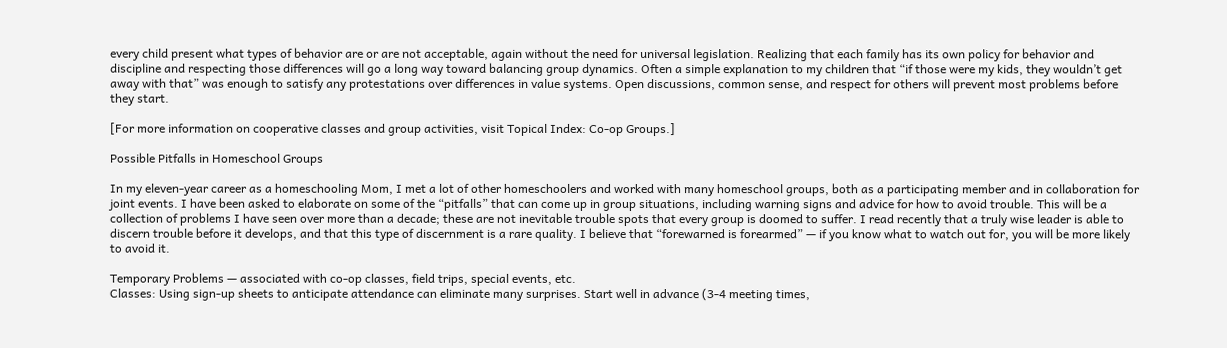every child present what types of behavior are or are not acceptable, again without the need for universal legislation. Realizing that each family has its own policy for behavior and discipline and respecting those differences will go a long way toward balancing group dynamics. Often a simple explanation to my children that “if those were my kids, they wouldn’t get away with that” was enough to satisfy any protestations over differences in value systems. Open discussions, common sense, and respect for others will prevent most problems before they start.

[For more information on cooperative classes and group activities, visit Topical Index: Co-op Groups.]

Possible Pitfalls in Homeschool Groups

In my eleven-year career as a homeschooling Mom, I met a lot of other homeschoolers and worked with many homeschool groups, both as a participating member and in collaboration for joint events. I have been asked to elaborate on some of the “pitfalls” that can come up in group situations, including warning signs and advice for how to avoid trouble. This will be a collection of problems I have seen over more than a decade; these are not inevitable trouble spots that every group is doomed to suffer. I read recently that a truly wise leader is able to discern trouble before it develops, and that this type of discernment is a rare quality. I believe that “forewarned is forearmed” — if you know what to watch out for, you will be more likely to avoid it.

Temporary Problems — associated with co-op classes, field trips, special events, etc.
Classes: Using sign-up sheets to anticipate attendance can eliminate many surprises. Start well in advance (3-4 meeting times,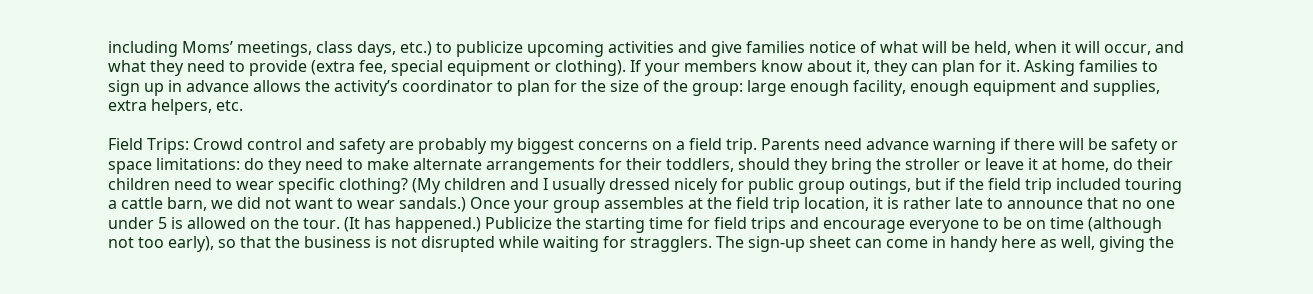including Moms’ meetings, class days, etc.) to publicize upcoming activities and give families notice of what will be held, when it will occur, and what they need to provide (extra fee, special equipment or clothing). If your members know about it, they can plan for it. Asking families to sign up in advance allows the activity’s coordinator to plan for the size of the group: large enough facility, enough equipment and supplies, extra helpers, etc.

Field Trips: Crowd control and safety are probably my biggest concerns on a field trip. Parents need advance warning if there will be safety or space limitations: do they need to make alternate arrangements for their toddlers, should they bring the stroller or leave it at home, do their children need to wear specific clothing? (My children and I usually dressed nicely for public group outings, but if the field trip included touring a cattle barn, we did not want to wear sandals.) Once your group assembles at the field trip location, it is rather late to announce that no one under 5 is allowed on the tour. (It has happened.) Publicize the starting time for field trips and encourage everyone to be on time (although not too early), so that the business is not disrupted while waiting for stragglers. The sign-up sheet can come in handy here as well, giving the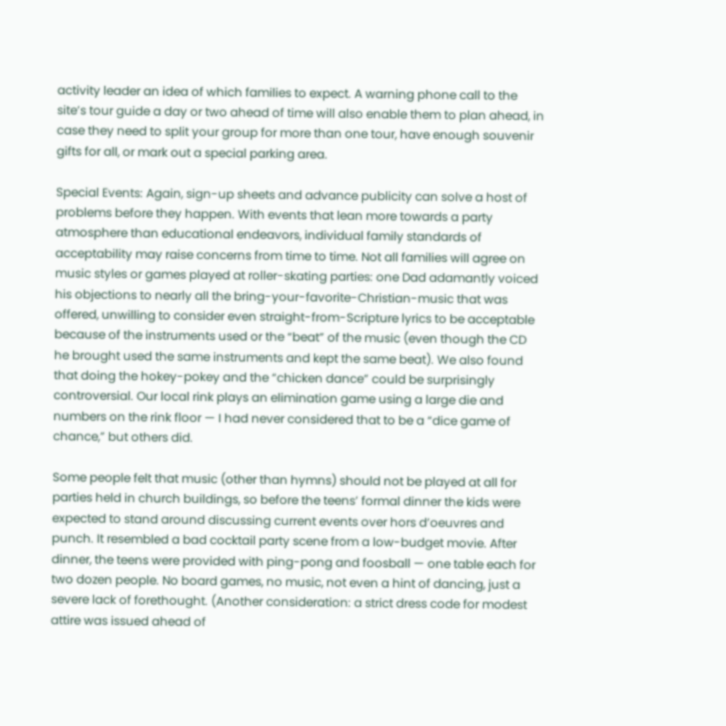activity leader an idea of which families to expect. A warning phone call to the site’s tour guide a day or two ahead of time will also enable them to plan ahead, in case they need to split your group for more than one tour, have enough souvenir gifts for all, or mark out a special parking area.

Special Events: Again, sign-up sheets and advance publicity can solve a host of problems before they happen. With events that lean more towards a party atmosphere than educational endeavors, individual family standards of acceptability may raise concerns from time to time. Not all families will agree on music styles or games played at roller-skating parties: one Dad adamantly voiced his objections to nearly all the bring-your-favorite-Christian-music that was offered, unwilling to consider even straight-from-Scripture lyrics to be acceptable because of the instruments used or the “beat” of the music (even though the CD he brought used the same instruments and kept the same beat). We also found that doing the hokey-pokey and the “chicken dance” could be surprisingly controversial. Our local rink plays an elimination game using a large die and numbers on the rink floor — I had never considered that to be a “dice game of chance,” but others did.

Some people felt that music (other than hymns) should not be played at all for parties held in church buildings, so before the teens’ formal dinner the kids were expected to stand around discussing current events over hors d’oeuvres and punch. It resembled a bad cocktail party scene from a low-budget movie. After dinner, the teens were provided with ping-pong and foosball — one table each for two dozen people. No board games, no music, not even a hint of dancing, just a severe lack of forethought. (Another consideration: a strict dress code for modest attire was issued ahead of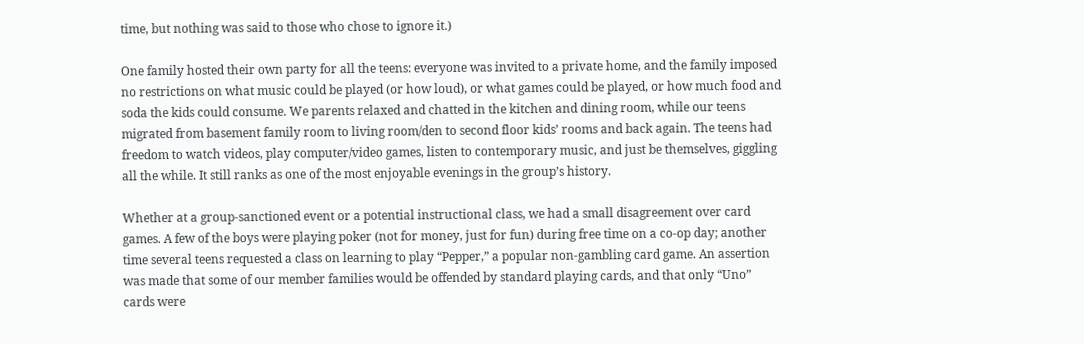time, but nothing was said to those who chose to ignore it.)

One family hosted their own party for all the teens: everyone was invited to a private home, and the family imposed no restrictions on what music could be played (or how loud), or what games could be played, or how much food and soda the kids could consume. We parents relaxed and chatted in the kitchen and dining room, while our teens migrated from basement family room to living room/den to second floor kids’ rooms and back again. The teens had freedom to watch videos, play computer/video games, listen to contemporary music, and just be themselves, giggling all the while. It still ranks as one of the most enjoyable evenings in the group’s history.

Whether at a group-sanctioned event or a potential instructional class, we had a small disagreement over card games. A few of the boys were playing poker (not for money, just for fun) during free time on a co-op day; another time several teens requested a class on learning to play “Pepper,” a popular non-gambling card game. An assertion was made that some of our member families would be offended by standard playing cards, and that only “Uno” cards were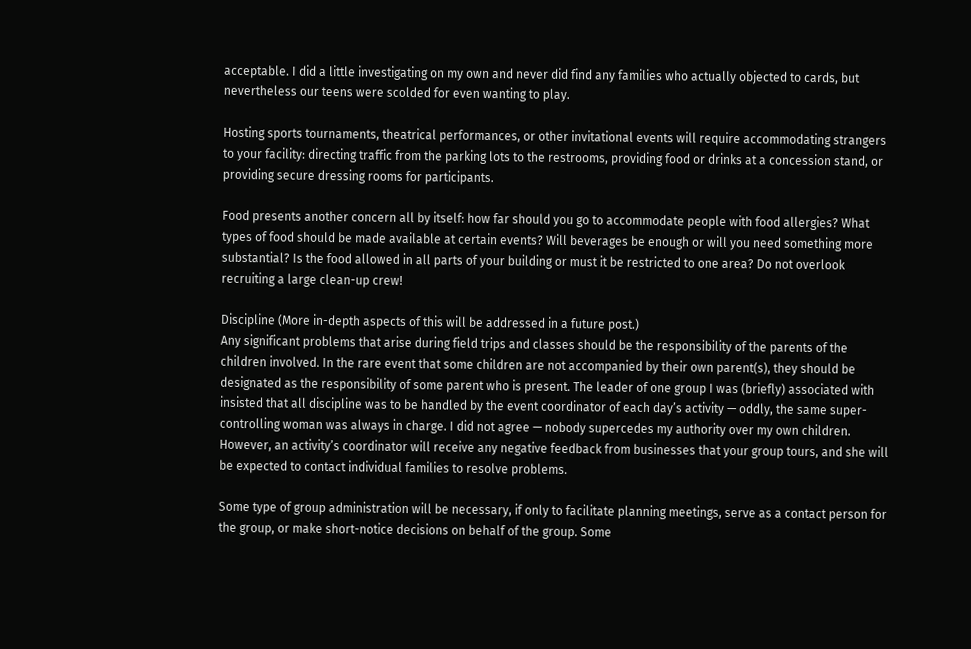acceptable. I did a little investigating on my own and never did find any families who actually objected to cards, but nevertheless our teens were scolded for even wanting to play.

Hosting sports tournaments, theatrical performances, or other invitational events will require accommodating strangers to your facility: directing traffic from the parking lots to the restrooms, providing food or drinks at a concession stand, or providing secure dressing rooms for participants.

Food presents another concern all by itself: how far should you go to accommodate people with food allergies? What types of food should be made available at certain events? Will beverages be enough or will you need something more substantial? Is the food allowed in all parts of your building or must it be restricted to one area? Do not overlook recruiting a large clean-up crew!

Discipline (More in-depth aspects of this will be addressed in a future post.)
Any significant problems that arise during field trips and classes should be the responsibility of the parents of the children involved. In the rare event that some children are not accompanied by their own parent(s), they should be designated as the responsibility of some parent who is present. The leader of one group I was (briefly) associated with insisted that all discipline was to be handled by the event coordinator of each day’s activity — oddly, the same super-controlling woman was always in charge. I did not agree — nobody supercedes my authority over my own children. However, an activity’s coordinator will receive any negative feedback from businesses that your group tours, and she will be expected to contact individual families to resolve problems.

Some type of group administration will be necessary, if only to facilitate planning meetings, serve as a contact person for the group, or make short-notice decisions on behalf of the group. Some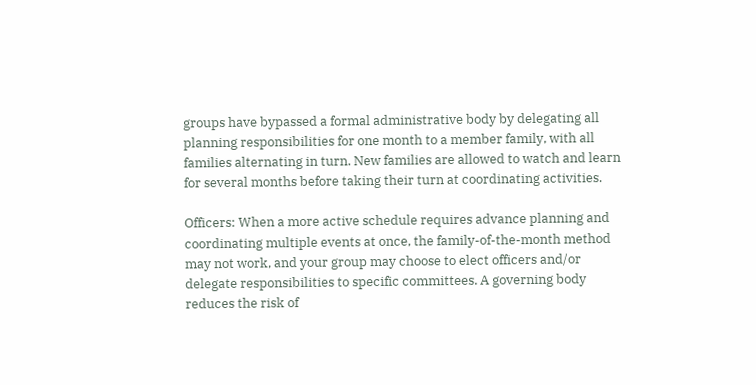groups have bypassed a formal administrative body by delegating all planning responsibilities for one month to a member family, with all families alternating in turn. New families are allowed to watch and learn for several months before taking their turn at coordinating activities.

Officers: When a more active schedule requires advance planning and coordinating multiple events at once, the family-of-the-month method may not work, and your group may choose to elect officers and/or delegate responsibilities to specific committees. A governing body reduces the risk of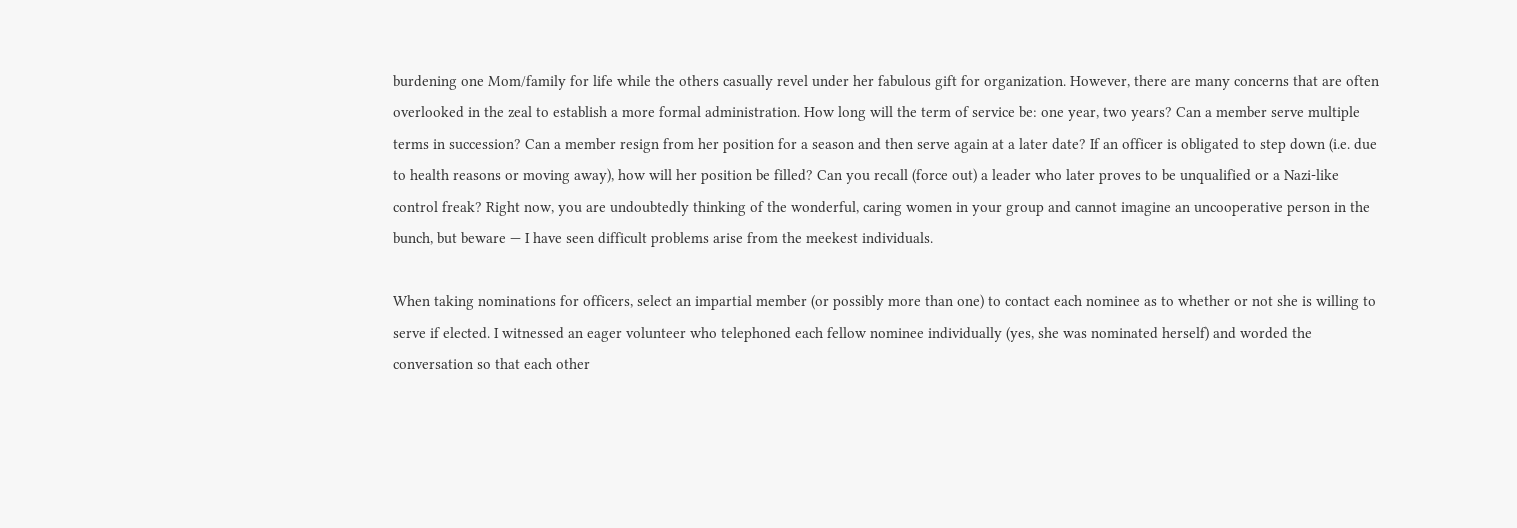burdening one Mom/family for life while the others casually revel under her fabulous gift for organization. However, there are many concerns that are often overlooked in the zeal to establish a more formal administration. How long will the term of service be: one year, two years? Can a member serve multiple terms in succession? Can a member resign from her position for a season and then serve again at a later date? If an officer is obligated to step down (i.e. due to health reasons or moving away), how will her position be filled? Can you recall (force out) a leader who later proves to be unqualified or a Nazi-like control freak? Right now, you are undoubtedly thinking of the wonderful, caring women in your group and cannot imagine an uncooperative person in the bunch, but beware — I have seen difficult problems arise from the meekest individuals.

When taking nominations for officers, select an impartial member (or possibly more than one) to contact each nominee as to whether or not she is willing to serve if elected. I witnessed an eager volunteer who telephoned each fellow nominee individually (yes, she was nominated herself) and worded the conversation so that each other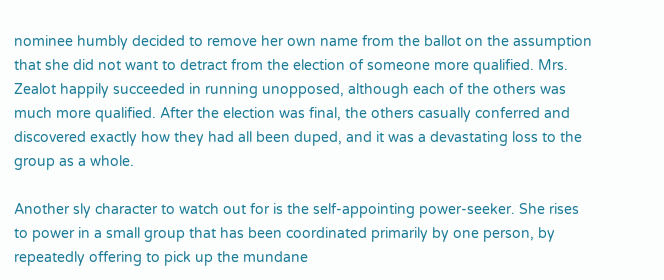nominee humbly decided to remove her own name from the ballot on the assumption that she did not want to detract from the election of someone more qualified. Mrs. Zealot happily succeeded in running unopposed, although each of the others was much more qualified. After the election was final, the others casually conferred and discovered exactly how they had all been duped, and it was a devastating loss to the group as a whole.

Another sly character to watch out for is the self-appointing power-seeker. She rises to power in a small group that has been coordinated primarily by one person, by repeatedly offering to pick up the mundane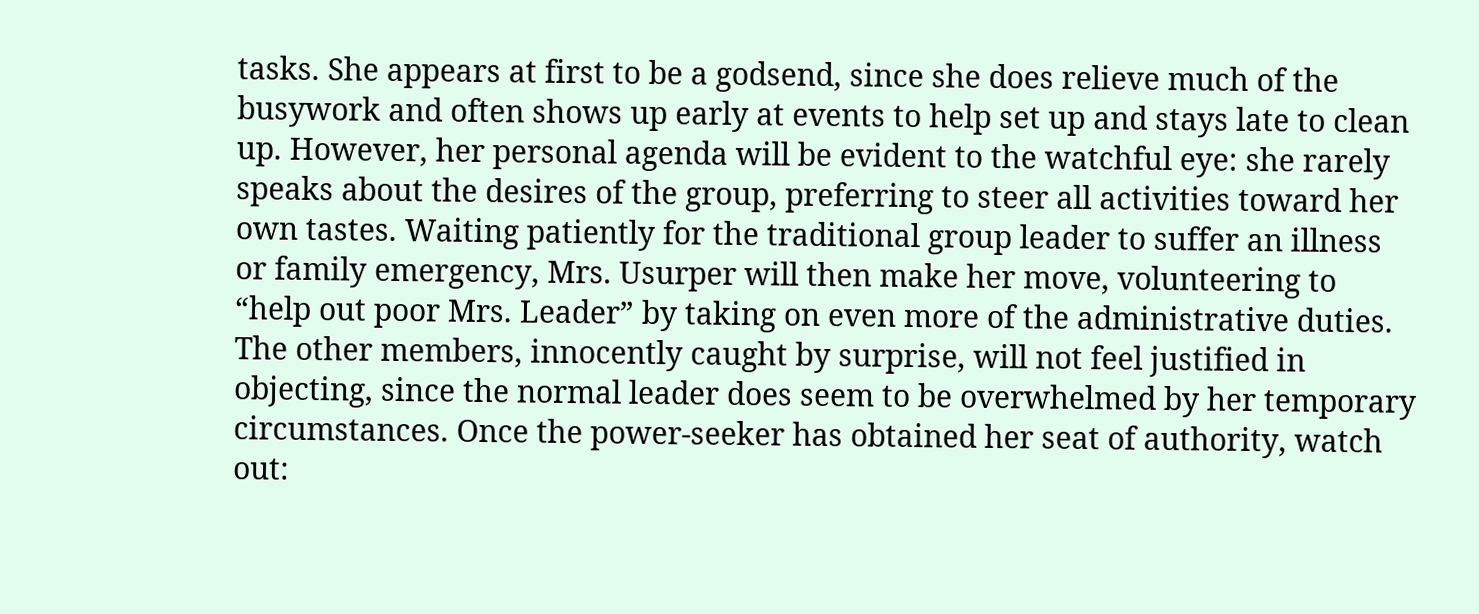tasks. She appears at first to be a godsend, since she does relieve much of the busywork and often shows up early at events to help set up and stays late to clean up. However, her personal agenda will be evident to the watchful eye: she rarely speaks about the desires of the group, preferring to steer all activities toward her own tastes. Waiting patiently for the traditional group leader to suffer an illness or family emergency, Mrs. Usurper will then make her move, volunteering to “help out poor Mrs. Leader” by taking on even more of the administrative duties. The other members, innocently caught by surprise, will not feel justified in objecting, since the normal leader does seem to be overwhelmed by her temporary circumstances. Once the power-seeker has obtained her seat of authority, watch out: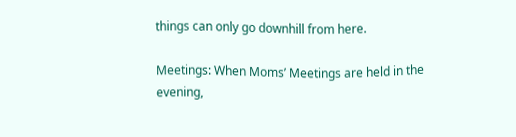things can only go downhill from here.

Meetings: When Moms’ Meetings are held in the evening,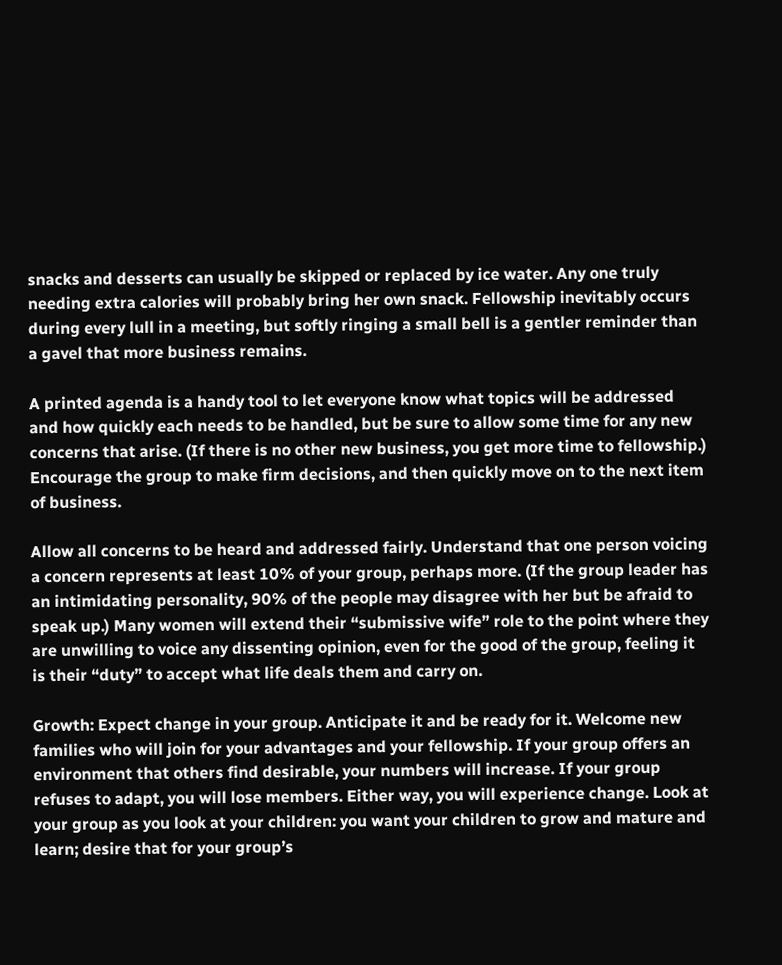snacks and desserts can usually be skipped or replaced by ice water. Any one truly needing extra calories will probably bring her own snack. Fellowship inevitably occurs during every lull in a meeting, but softly ringing a small bell is a gentler reminder than a gavel that more business remains.

A printed agenda is a handy tool to let everyone know what topics will be addressed and how quickly each needs to be handled, but be sure to allow some time for any new concerns that arise. (If there is no other new business, you get more time to fellowship.) Encourage the group to make firm decisions, and then quickly move on to the next item of business.

Allow all concerns to be heard and addressed fairly. Understand that one person voicing a concern represents at least 10% of your group, perhaps more. (If the group leader has an intimidating personality, 90% of the people may disagree with her but be afraid to speak up.) Many women will extend their “submissive wife” role to the point where they are unwilling to voice any dissenting opinion, even for the good of the group, feeling it is their “duty” to accept what life deals them and carry on.

Growth: Expect change in your group. Anticipate it and be ready for it. Welcome new families who will join for your advantages and your fellowship. If your group offers an environment that others find desirable, your numbers will increase. If your group refuses to adapt, you will lose members. Either way, you will experience change. Look at your group as you look at your children: you want your children to grow and mature and learn; desire that for your group’s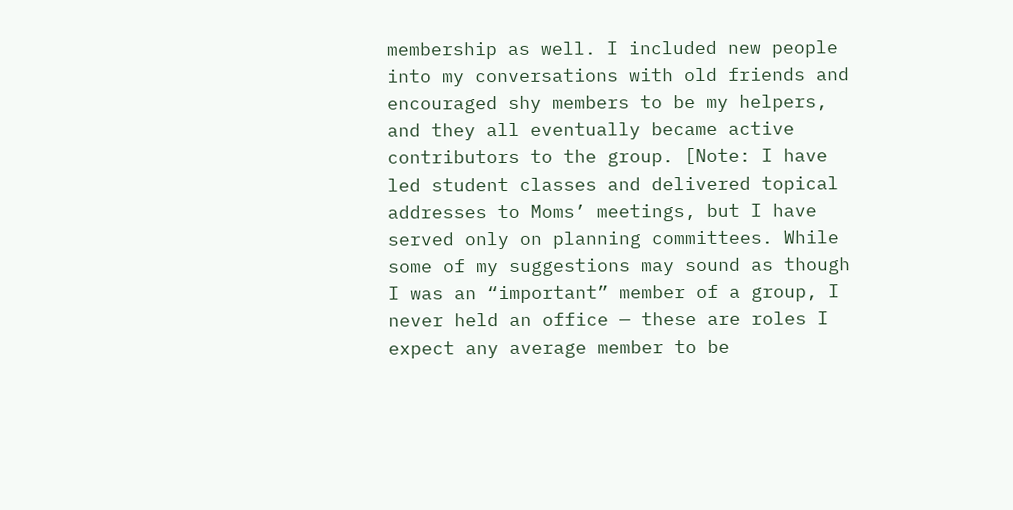membership as well. I included new people into my conversations with old friends and encouraged shy members to be my helpers, and they all eventually became active contributors to the group. [Note: I have led student classes and delivered topical addresses to Moms’ meetings, but I have served only on planning committees. While some of my suggestions may sound as though I was an “important” member of a group, I never held an office — these are roles I expect any average member to be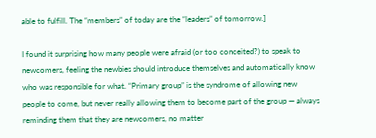able to fulfill. The “members” of today are the “leaders” of tomorrow.]

I found it surprising how many people were afraid (or too conceited?) to speak to newcomers, feeling the newbies should introduce themselves and automatically know who was responsible for what. “Primary group” is the syndrome of allowing new people to come, but never really allowing them to become part of the group — always reminding them that they are newcomers, no matter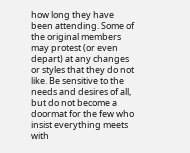how long they have been attending. Some of the original members may protest (or even depart) at any changes or styles that they do not like. Be sensitive to the needs and desires of all, but do not become a doormat for the few who insist everything meets with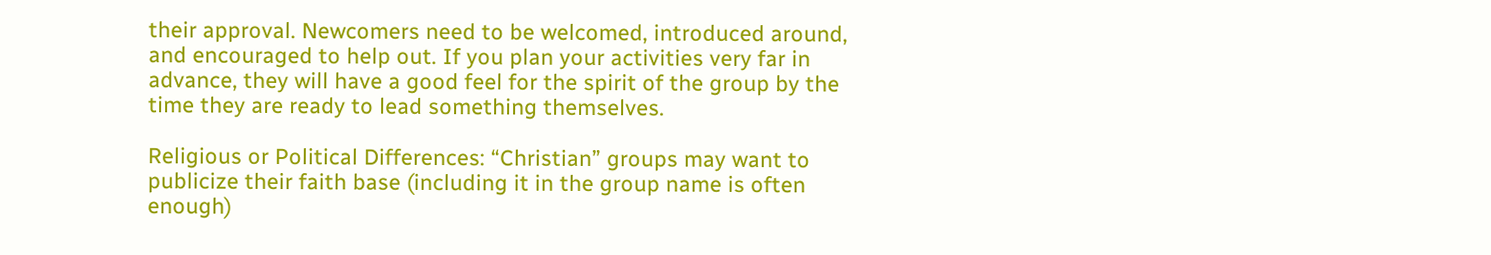their approval. Newcomers need to be welcomed, introduced around, and encouraged to help out. If you plan your activities very far in advance, they will have a good feel for the spirit of the group by the time they are ready to lead something themselves.

Religious or Political Differences: “Christian” groups may want to publicize their faith base (including it in the group name is often enough)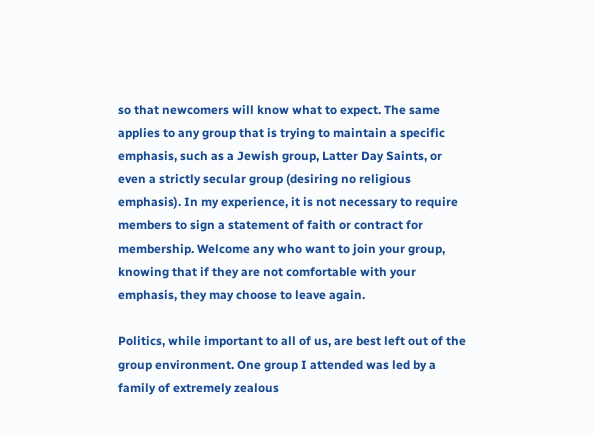so that newcomers will know what to expect. The same applies to any group that is trying to maintain a specific emphasis, such as a Jewish group, Latter Day Saints, or even a strictly secular group (desiring no religious emphasis). In my experience, it is not necessary to require members to sign a statement of faith or contract for membership. Welcome any who want to join your group, knowing that if they are not comfortable with your emphasis, they may choose to leave again.

Politics, while important to all of us, are best left out of the group environment. One group I attended was led by a family of extremely zealous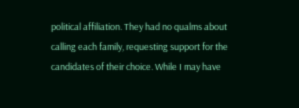political affiliation. They had no qualms about calling each family, requesting support for the candidates of their choice. While I may have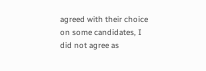agreed with their choice on some candidates, I did not agree as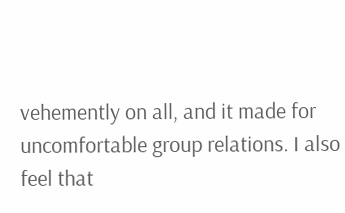vehemently on all, and it made for uncomfortable group relations. I also feel that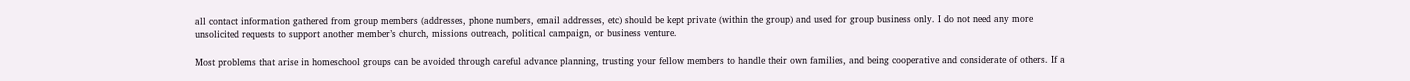all contact information gathered from group members (addresses, phone numbers, email addresses, etc) should be kept private (within the group) and used for group business only. I do not need any more unsolicited requests to support another member’s church, missions outreach, political campaign, or business venture.

Most problems that arise in homeschool groups can be avoided through careful advance planning, trusting your fellow members to handle their own families, and being cooperative and considerate of others. If a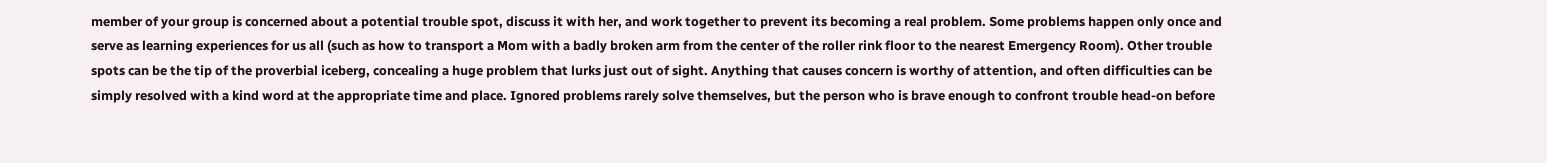member of your group is concerned about a potential trouble spot, discuss it with her, and work together to prevent its becoming a real problem. Some problems happen only once and serve as learning experiences for us all (such as how to transport a Mom with a badly broken arm from the center of the roller rink floor to the nearest Emergency Room). Other trouble spots can be the tip of the proverbial iceberg, concealing a huge problem that lurks just out of sight. Anything that causes concern is worthy of attention, and often difficulties can be simply resolved with a kind word at the appropriate time and place. Ignored problems rarely solve themselves, but the person who is brave enough to confront trouble head-on before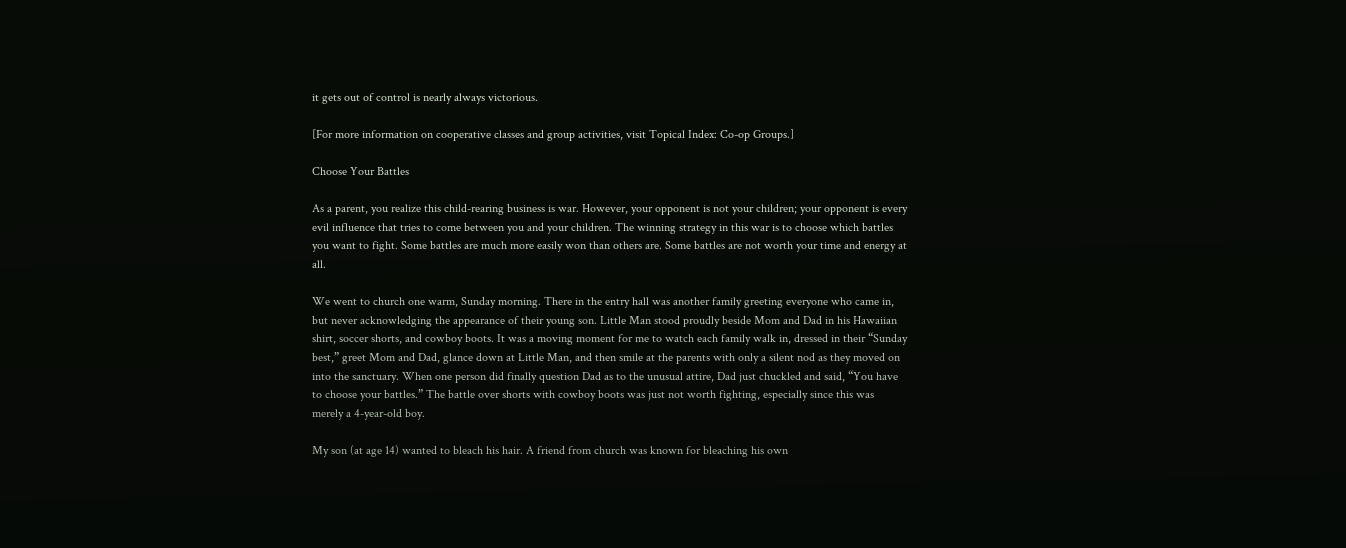it gets out of control is nearly always victorious.

[For more information on cooperative classes and group activities, visit Topical Index: Co-op Groups.]

Choose Your Battles

As a parent, you realize this child-rearing business is war. However, your opponent is not your children; your opponent is every evil influence that tries to come between you and your children. The winning strategy in this war is to choose which battles you want to fight. Some battles are much more easily won than others are. Some battles are not worth your time and energy at all.

We went to church one warm, Sunday morning. There in the entry hall was another family greeting everyone who came in, but never acknowledging the appearance of their young son. Little Man stood proudly beside Mom and Dad in his Hawaiian shirt, soccer shorts, and cowboy boots. It was a moving moment for me to watch each family walk in, dressed in their “Sunday best,” greet Mom and Dad, glance down at Little Man, and then smile at the parents with only a silent nod as they moved on into the sanctuary. When one person did finally question Dad as to the unusual attire, Dad just chuckled and said, “You have to choose your battles.” The battle over shorts with cowboy boots was just not worth fighting, especially since this was merely a 4-year-old boy.

My son (at age 14) wanted to bleach his hair. A friend from church was known for bleaching his own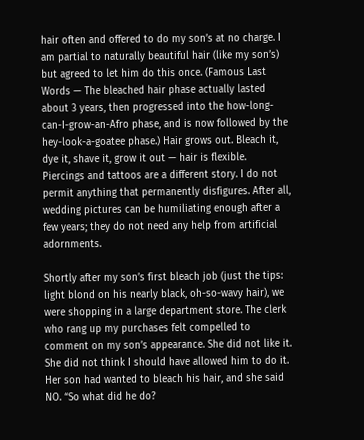hair often and offered to do my son’s at no charge. I am partial to naturally beautiful hair (like my son’s) but agreed to let him do this once. (Famous Last Words — The bleached hair phase actually lasted about 3 years, then progressed into the how-long-can-I-grow-an-Afro phase, and is now followed by the hey-look-a-goatee phase.) Hair grows out. Bleach it, dye it, shave it, grow it out — hair is flexible. Piercings and tattoos are a different story. I do not permit anything that permanently disfigures. After all, wedding pictures can be humiliating enough after a few years; they do not need any help from artificial adornments.

Shortly after my son’s first bleach job (just the tips: light blond on his nearly black, oh-so-wavy hair), we were shopping in a large department store. The clerk who rang up my purchases felt compelled to comment on my son’s appearance. She did not like it. She did not think I should have allowed him to do it. Her son had wanted to bleach his hair, and she said NO. “So what did he do?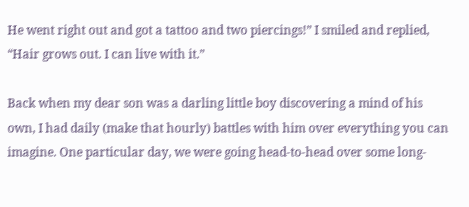He went right out and got a tattoo and two piercings!” I smiled and replied, “Hair grows out. I can live with it.”

Back when my dear son was a darling little boy discovering a mind of his own, I had daily (make that hourly) battles with him over everything you can imagine. One particular day, we were going head-to-head over some long-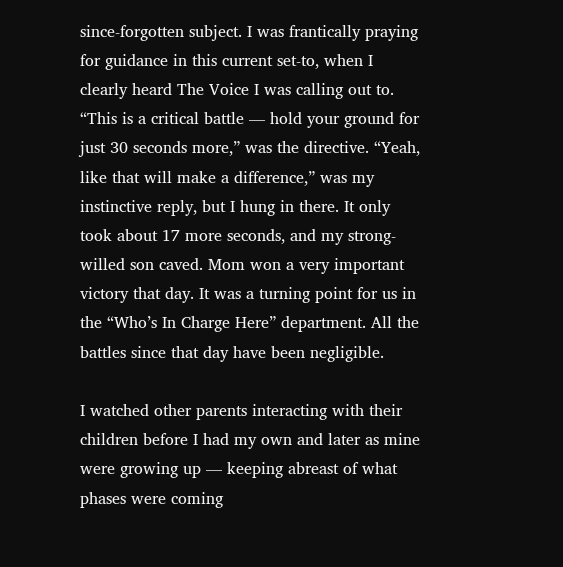since-forgotten subject. I was frantically praying for guidance in this current set-to, when I clearly heard The Voice I was calling out to. “This is a critical battle — hold your ground for just 30 seconds more,” was the directive. “Yeah, like that will make a difference,” was my instinctive reply, but I hung in there. It only took about 17 more seconds, and my strong-willed son caved. Mom won a very important victory that day. It was a turning point for us in the “Who’s In Charge Here” department. All the battles since that day have been negligible.

I watched other parents interacting with their children before I had my own and later as mine were growing up — keeping abreast of what phases were coming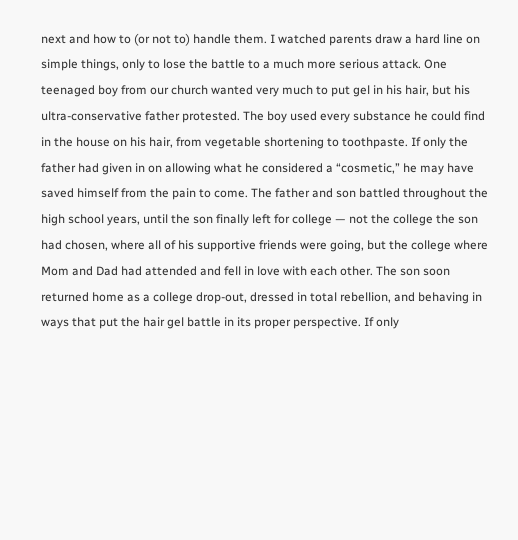next and how to (or not to) handle them. I watched parents draw a hard line on simple things, only to lose the battle to a much more serious attack. One teenaged boy from our church wanted very much to put gel in his hair, but his ultra-conservative father protested. The boy used every substance he could find in the house on his hair, from vegetable shortening to toothpaste. If only the father had given in on allowing what he considered a “cosmetic,” he may have saved himself from the pain to come. The father and son battled throughout the high school years, until the son finally left for college — not the college the son had chosen, where all of his supportive friends were going, but the college where Mom and Dad had attended and fell in love with each other. The son soon returned home as a college drop-out, dressed in total rebellion, and behaving in ways that put the hair gel battle in its proper perspective. If only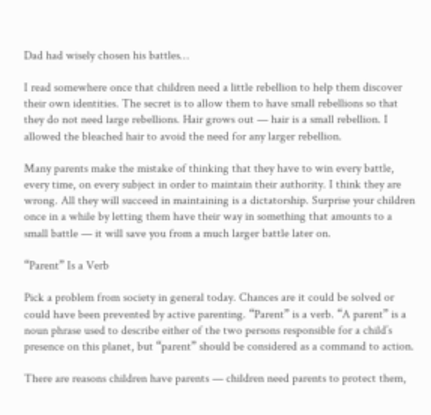Dad had wisely chosen his battles…

I read somewhere once that children need a little rebellion to help them discover their own identities. The secret is to allow them to have small rebellions so that they do not need large rebellions. Hair grows out — hair is a small rebellion. I allowed the bleached hair to avoid the need for any larger rebellion.

Many parents make the mistake of thinking that they have to win every battle, every time, on every subject in order to maintain their authority. I think they are wrong. All they will succeed in maintaining is a dictatorship. Surprise your children once in a while by letting them have their way in something that amounts to a small battle — it will save you from a much larger battle later on.

“Parent” Is a Verb

Pick a problem from society in general today. Chances are it could be solved or could have been prevented by active parenting. “Parent” is a verb. “A parent” is a noun phrase used to describe either of the two persons responsible for a child’s presence on this planet, but “parent” should be considered as a command to action.

There are reasons children have parents — children need parents to protect them,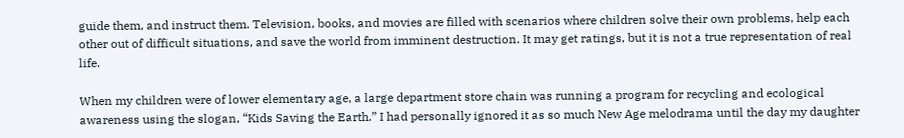guide them, and instruct them. Television, books, and movies are filled with scenarios where children solve their own problems, help each other out of difficult situations, and save the world from imminent destruction. It may get ratings, but it is not a true representation of real life.

When my children were of lower elementary age, a large department store chain was running a program for recycling and ecological awareness using the slogan, “Kids Saving the Earth.” I had personally ignored it as so much New Age melodrama until the day my daughter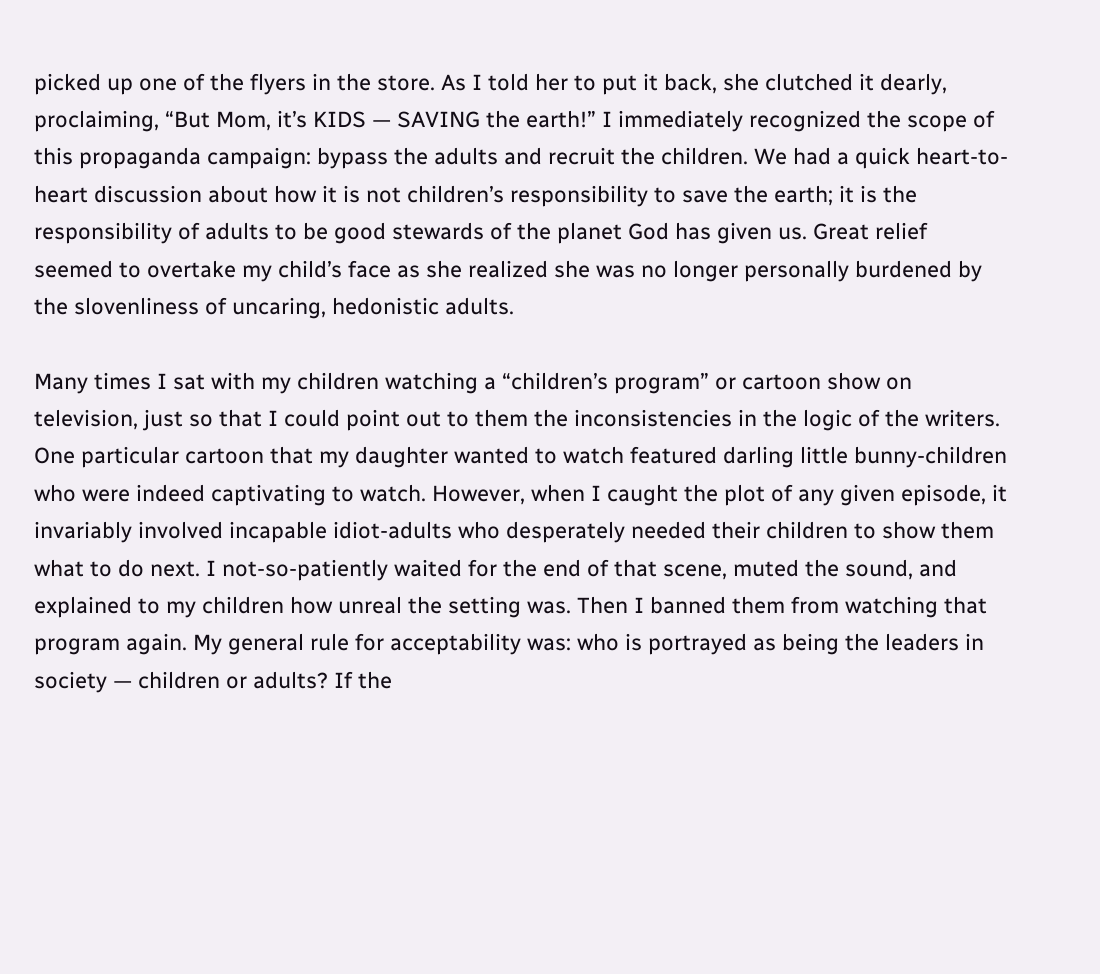picked up one of the flyers in the store. As I told her to put it back, she clutched it dearly, proclaiming, “But Mom, it’s KIDS — SAVING the earth!” I immediately recognized the scope of this propaganda campaign: bypass the adults and recruit the children. We had a quick heart-to-heart discussion about how it is not children’s responsibility to save the earth; it is the responsibility of adults to be good stewards of the planet God has given us. Great relief seemed to overtake my child’s face as she realized she was no longer personally burdened by the slovenliness of uncaring, hedonistic adults.

Many times I sat with my children watching a “children’s program” or cartoon show on television, just so that I could point out to them the inconsistencies in the logic of the writers. One particular cartoon that my daughter wanted to watch featured darling little bunny-children who were indeed captivating to watch. However, when I caught the plot of any given episode, it invariably involved incapable idiot-adults who desperately needed their children to show them what to do next. I not-so-patiently waited for the end of that scene, muted the sound, and explained to my children how unreal the setting was. Then I banned them from watching that program again. My general rule for acceptability was: who is portrayed as being the leaders in society — children or adults? If the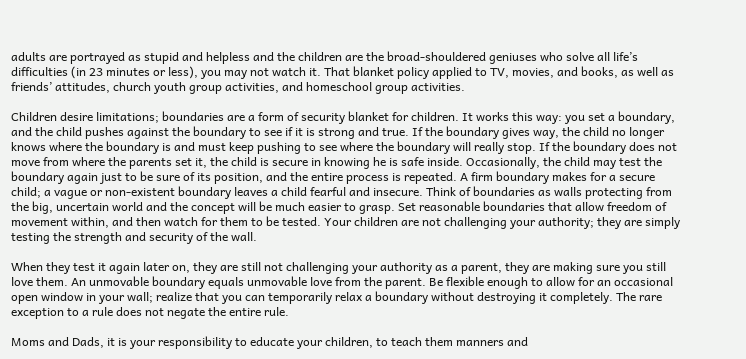adults are portrayed as stupid and helpless and the children are the broad-shouldered geniuses who solve all life’s difficulties (in 23 minutes or less), you may not watch it. That blanket policy applied to TV, movies, and books, as well as friends’ attitudes, church youth group activities, and homeschool group activities.

Children desire limitations; boundaries are a form of security blanket for children. It works this way: you set a boundary, and the child pushes against the boundary to see if it is strong and true. If the boundary gives way, the child no longer knows where the boundary is and must keep pushing to see where the boundary will really stop. If the boundary does not move from where the parents set it, the child is secure in knowing he is safe inside. Occasionally, the child may test the boundary again just to be sure of its position, and the entire process is repeated. A firm boundary makes for a secure child; a vague or non-existent boundary leaves a child fearful and insecure. Think of boundaries as walls protecting from the big, uncertain world and the concept will be much easier to grasp. Set reasonable boundaries that allow freedom of movement within, and then watch for them to be tested. Your children are not challenging your authority; they are simply testing the strength and security of the wall.

When they test it again later on, they are still not challenging your authority as a parent, they are making sure you still love them. An unmovable boundary equals unmovable love from the parent. Be flexible enough to allow for an occasional open window in your wall; realize that you can temporarily relax a boundary without destroying it completely. The rare exception to a rule does not negate the entire rule.

Moms and Dads, it is your responsibility to educate your children, to teach them manners and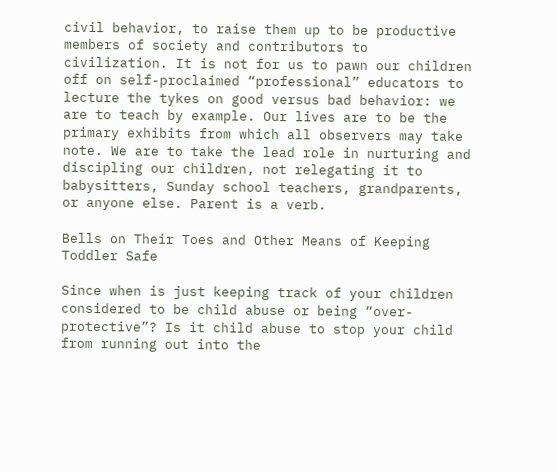civil behavior, to raise them up to be productive members of society and contributors to civilization. It is not for us to pawn our children off on self-proclaimed “professional” educators to lecture the tykes on good versus bad behavior: we are to teach by example. Our lives are to be the primary exhibits from which all observers may take note. We are to take the lead role in nurturing and discipling our children, not relegating it to babysitters, Sunday school teachers, grandparents, or anyone else. Parent is a verb.

Bells on Their Toes and Other Means of Keeping Toddler Safe

Since when is just keeping track of your children considered to be child abuse or being “over-protective”? Is it child abuse to stop your child from running out into the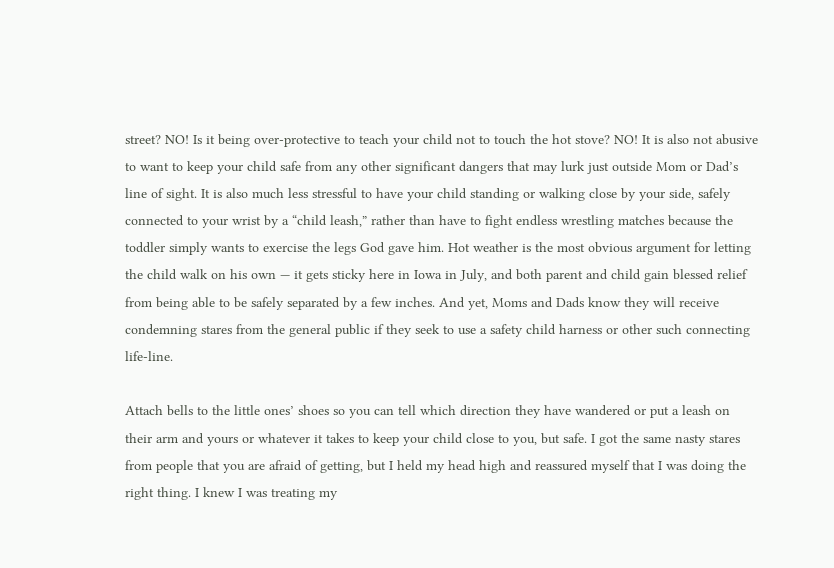street? NO! Is it being over-protective to teach your child not to touch the hot stove? NO! It is also not abusive to want to keep your child safe from any other significant dangers that may lurk just outside Mom or Dad’s line of sight. It is also much less stressful to have your child standing or walking close by your side, safely connected to your wrist by a “child leash,” rather than have to fight endless wrestling matches because the toddler simply wants to exercise the legs God gave him. Hot weather is the most obvious argument for letting the child walk on his own — it gets sticky here in Iowa in July, and both parent and child gain blessed relief from being able to be safely separated by a few inches. And yet, Moms and Dads know they will receive condemning stares from the general public if they seek to use a safety child harness or other such connecting life-line.

Attach bells to the little ones’ shoes so you can tell which direction they have wandered or put a leash on their arm and yours or whatever it takes to keep your child close to you, but safe. I got the same nasty stares from people that you are afraid of getting, but I held my head high and reassured myself that I was doing the right thing. I knew I was treating my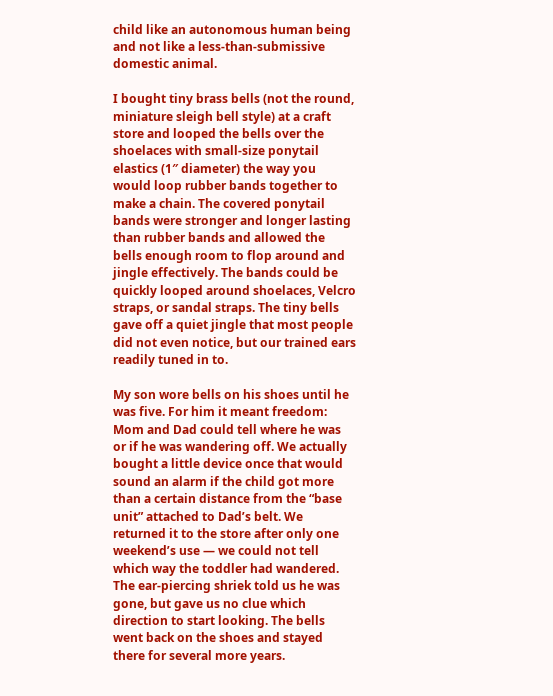child like an autonomous human being and not like a less-than-submissive domestic animal.

I bought tiny brass bells (not the round, miniature sleigh bell style) at a craft store and looped the bells over the shoelaces with small-size ponytail elastics (1″ diameter) the way you would loop rubber bands together to make a chain. The covered ponytail bands were stronger and longer lasting than rubber bands and allowed the bells enough room to flop around and jingle effectively. The bands could be quickly looped around shoelaces, Velcro straps, or sandal straps. The tiny bells gave off a quiet jingle that most people did not even notice, but our trained ears readily tuned in to.

My son wore bells on his shoes until he was five. For him it meant freedom: Mom and Dad could tell where he was or if he was wandering off. We actually bought a little device once that would sound an alarm if the child got more than a certain distance from the “base unit” attached to Dad’s belt. We returned it to the store after only one weekend’s use — we could not tell which way the toddler had wandered. The ear-piercing shriek told us he was gone, but gave us no clue which direction to start looking. The bells went back on the shoes and stayed there for several more years.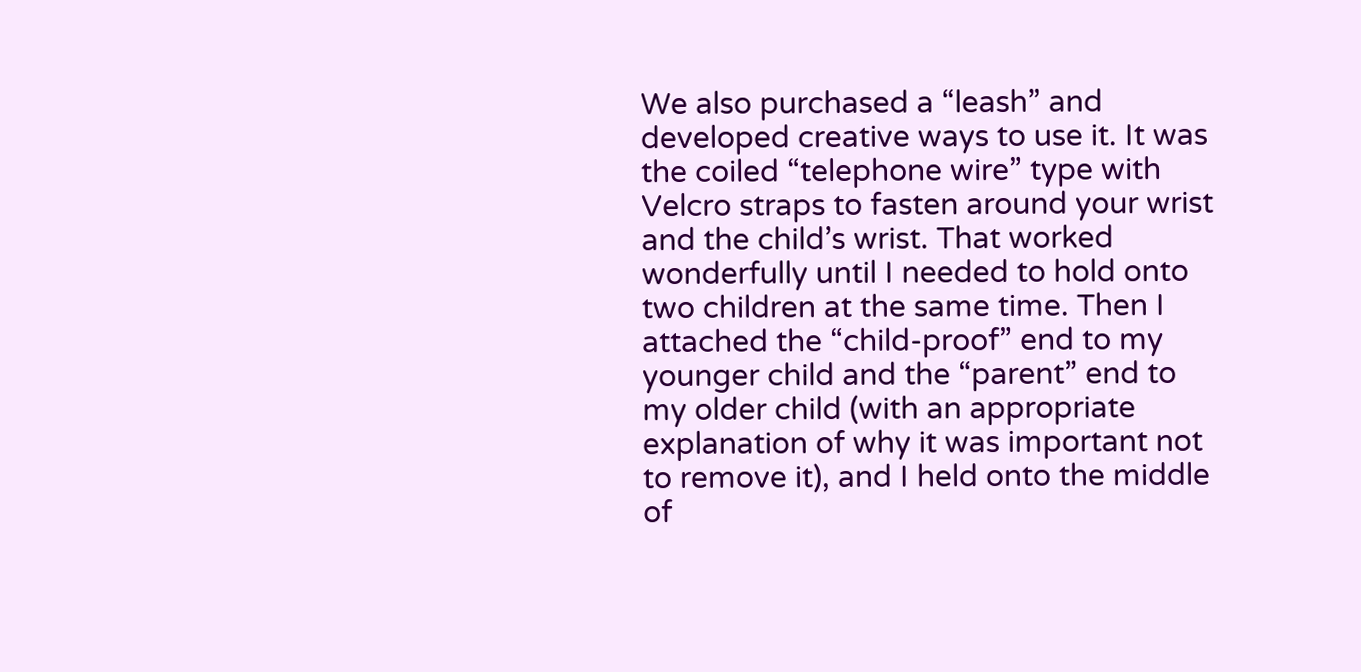We also purchased a “leash” and developed creative ways to use it. It was the coiled “telephone wire” type with Velcro straps to fasten around your wrist and the child’s wrist. That worked wonderfully until I needed to hold onto two children at the same time. Then I attached the “child-proof” end to my younger child and the “parent” end to my older child (with an appropriate explanation of why it was important not to remove it), and I held onto the middle of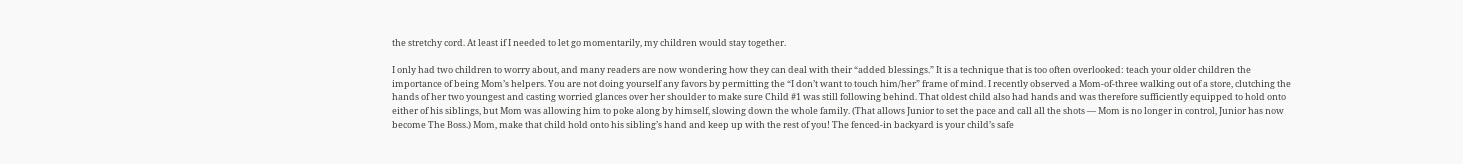the stretchy cord. At least if I needed to let go momentarily, my children would stay together.

I only had two children to worry about, and many readers are now wondering how they can deal with their “added blessings.” It is a technique that is too often overlooked: teach your older children the importance of being Mom’s helpers. You are not doing yourself any favors by permitting the “I don’t want to touch him/her” frame of mind. I recently observed a Mom-of-three walking out of a store, clutching the hands of her two youngest and casting worried glances over her shoulder to make sure Child #1 was still following behind. That oldest child also had hands and was therefore sufficiently equipped to hold onto either of his siblings, but Mom was allowing him to poke along by himself, slowing down the whole family. (That allows Junior to set the pace and call all the shots — Mom is no longer in control, Junior has now become The Boss.) Mom, make that child hold onto his sibling’s hand and keep up with the rest of you! The fenced-in backyard is your child’s safe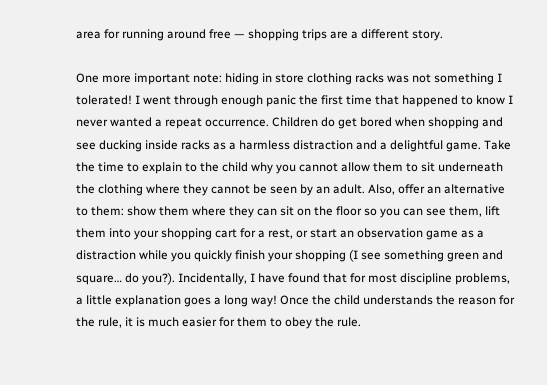area for running around free — shopping trips are a different story.

One more important note: hiding in store clothing racks was not something I tolerated! I went through enough panic the first time that happened to know I never wanted a repeat occurrence. Children do get bored when shopping and see ducking inside racks as a harmless distraction and a delightful game. Take the time to explain to the child why you cannot allow them to sit underneath the clothing where they cannot be seen by an adult. Also, offer an alternative to them: show them where they can sit on the floor so you can see them, lift them into your shopping cart for a rest, or start an observation game as a distraction while you quickly finish your shopping (I see something green and square… do you?). Incidentally, I have found that for most discipline problems, a little explanation goes a long way! Once the child understands the reason for the rule, it is much easier for them to obey the rule.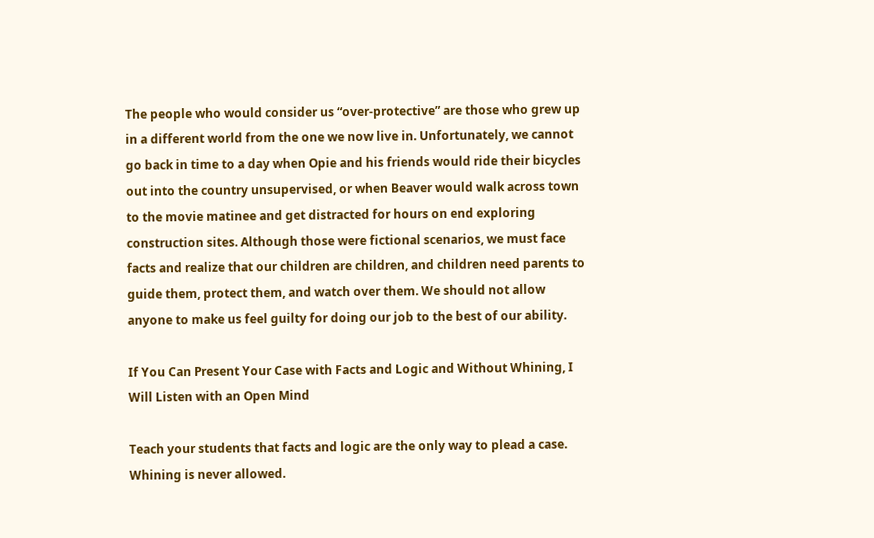The people who would consider us “over-protective” are those who grew up in a different world from the one we now live in. Unfortunately, we cannot go back in time to a day when Opie and his friends would ride their bicycles out into the country unsupervised, or when Beaver would walk across town to the movie matinee and get distracted for hours on end exploring construction sites. Although those were fictional scenarios, we must face facts and realize that our children are children, and children need parents to guide them, protect them, and watch over them. We should not allow anyone to make us feel guilty for doing our job to the best of our ability.

If You Can Present Your Case with Facts and Logic and Without Whining, I Will Listen with an Open Mind

Teach your students that facts and logic are the only way to plead a case. Whining is never allowed.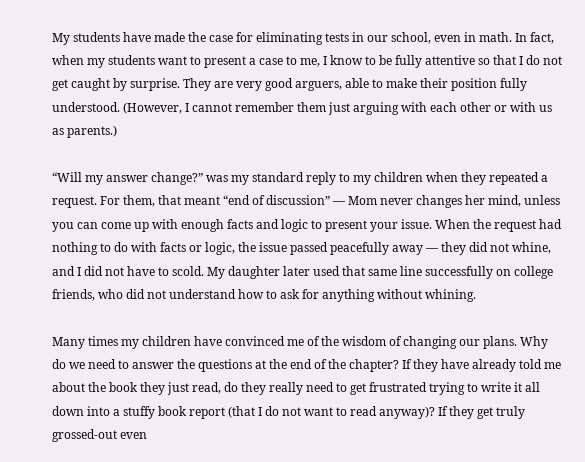My students have made the case for eliminating tests in our school, even in math. In fact, when my students want to present a case to me, I know to be fully attentive so that I do not get caught by surprise. They are very good arguers, able to make their position fully understood. (However, I cannot remember them just arguing with each other or with us as parents.)

“Will my answer change?” was my standard reply to my children when they repeated a request. For them, that meant “end of discussion” — Mom never changes her mind, unless you can come up with enough facts and logic to present your issue. When the request had nothing to do with facts or logic, the issue passed peacefully away — they did not whine, and I did not have to scold. My daughter later used that same line successfully on college friends, who did not understand how to ask for anything without whining.

Many times my children have convinced me of the wisdom of changing our plans. Why do we need to answer the questions at the end of the chapter? If they have already told me about the book they just read, do they really need to get frustrated trying to write it all down into a stuffy book report (that I do not want to read anyway)? If they get truly grossed-out even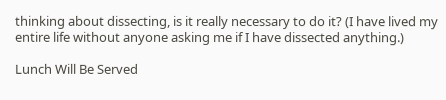thinking about dissecting, is it really necessary to do it? (I have lived my entire life without anyone asking me if I have dissected anything.)

Lunch Will Be Served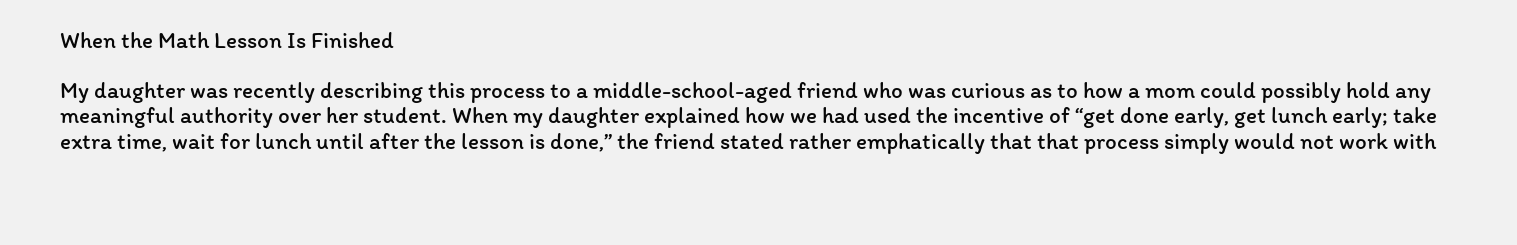When the Math Lesson Is Finished

My daughter was recently describing this process to a middle-school-aged friend who was curious as to how a mom could possibly hold any meaningful authority over her student. When my daughter explained how we had used the incentive of “get done early, get lunch early; take extra time, wait for lunch until after the lesson is done,” the friend stated rather emphatically that that process simply would not work with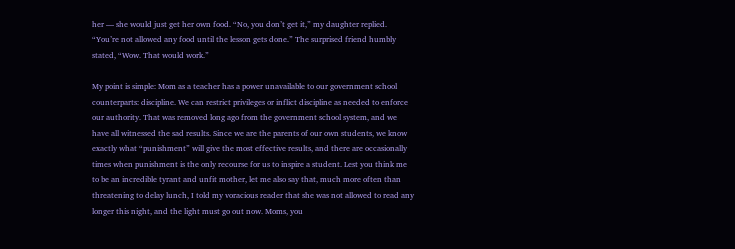her — she would just get her own food. “No, you don’t get it,” my daughter replied. “You’re not allowed any food until the lesson gets done.” The surprised friend humbly stated, “Wow. That would work.”

My point is simple: Mom as a teacher has a power unavailable to our government school counterparts: discipline. We can restrict privileges or inflict discipline as needed to enforce our authority. That was removed long ago from the government school system, and we have all witnessed the sad results. Since we are the parents of our own students, we know exactly what “punishment” will give the most effective results, and there are occasionally times when punishment is the only recourse for us to inspire a student. Lest you think me to be an incredible tyrant and unfit mother, let me also say that, much more often than threatening to delay lunch, I told my voracious reader that she was not allowed to read any longer this night, and the light must go out now. Moms, you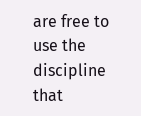are free to use the discipline that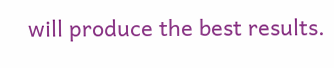will produce the best results.